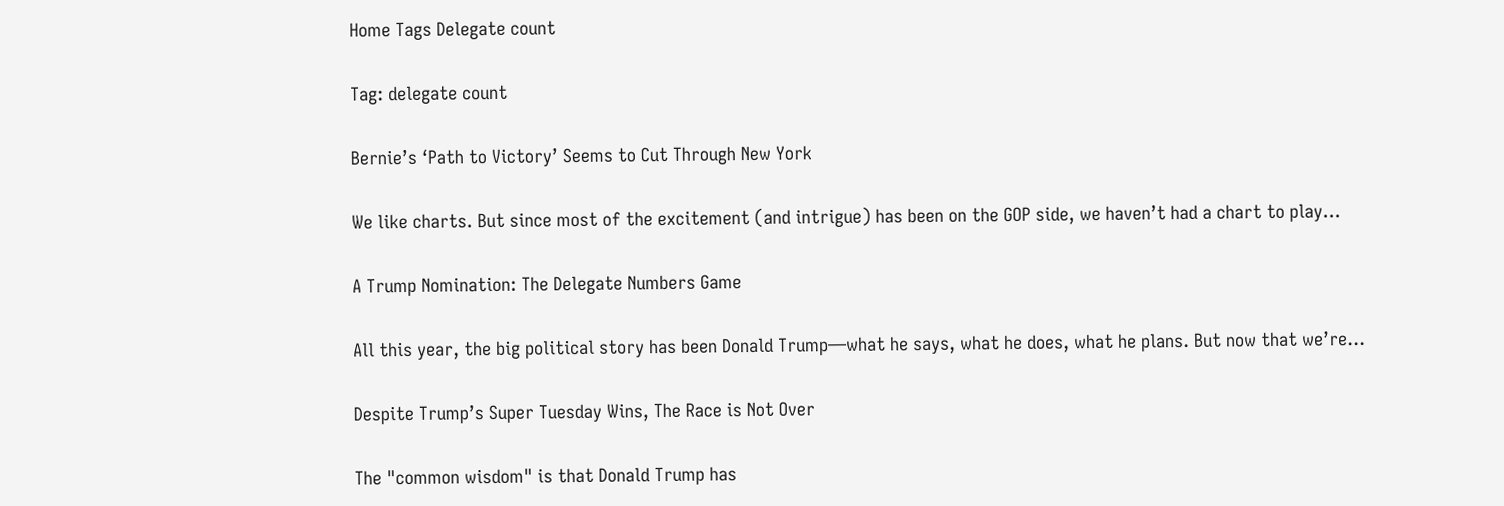Home Tags Delegate count

Tag: delegate count

Bernie’s ‘Path to Victory’ Seems to Cut Through New York

We like charts. But since most of the excitement (and intrigue) has been on the GOP side, we haven’t had a chart to play...

A Trump Nomination: The Delegate Numbers Game

All this year, the big political story has been Donald Trump—what he says, what he does, what he plans. But now that we’re...

Despite Trump’s Super Tuesday Wins, The Race is Not Over

The "common wisdom" is that Donald Trump has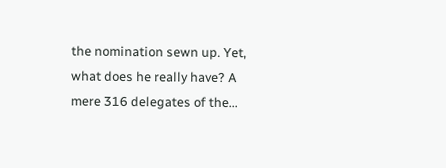the nomination sewn up. Yet, what does he really have? A mere 316 delegates of the...